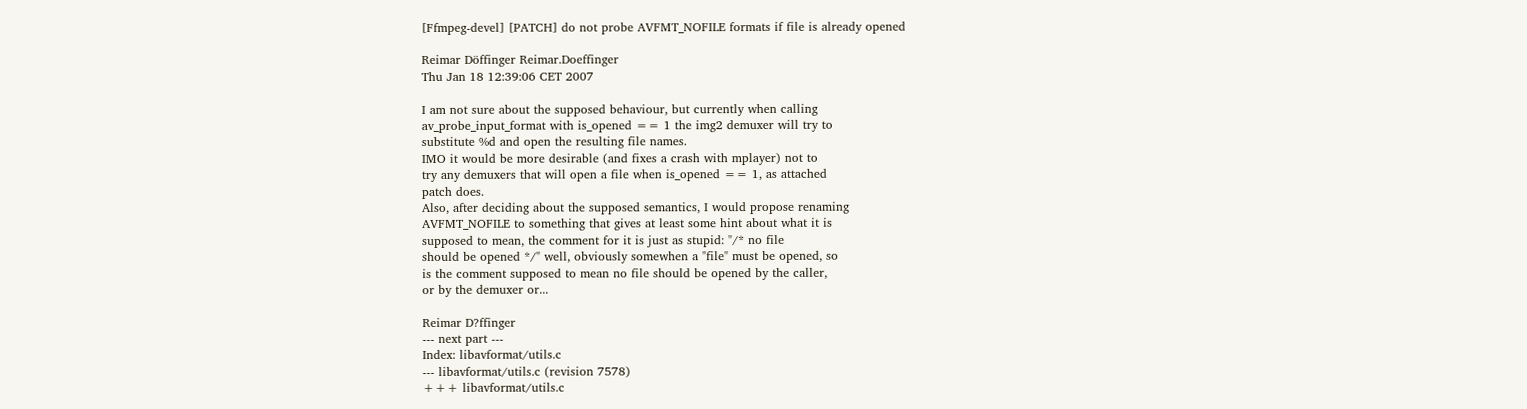[Ffmpeg-devel] [PATCH] do not probe AVFMT_NOFILE formats if file is already opened

Reimar Döffinger Reimar.Doeffinger
Thu Jan 18 12:39:06 CET 2007

I am not sure about the supposed behaviour, but currently when calling
av_probe_input_format with is_opened == 1 the img2 demuxer will try to
substitute %d and open the resulting file names.
IMO it would be more desirable (and fixes a crash with mplayer) not to
try any demuxers that will open a file when is_opened == 1, as attached
patch does.
Also, after deciding about the supposed semantics, I would propose renaming
AVFMT_NOFILE to something that gives at least some hint about what it is
supposed to mean, the comment for it is just as stupid: "/* no file
should be opened */" well, obviously somewhen a "file" must be opened, so
is the comment supposed to mean no file should be opened by the caller,
or by the demuxer or...

Reimar D?ffinger
--- next part ---
Index: libavformat/utils.c
--- libavformat/utils.c (revision 7578)
+++ libavformat/utils.c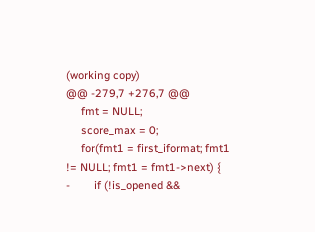(working copy)
@@ -279,7 +276,7 @@
     fmt = NULL;
     score_max = 0;
     for(fmt1 = first_iformat; fmt1 != NULL; fmt1 = fmt1->next) {
-        if (!is_opened &&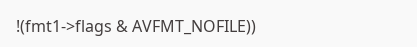!(fmt1->flags & AVFMT_NOFILE))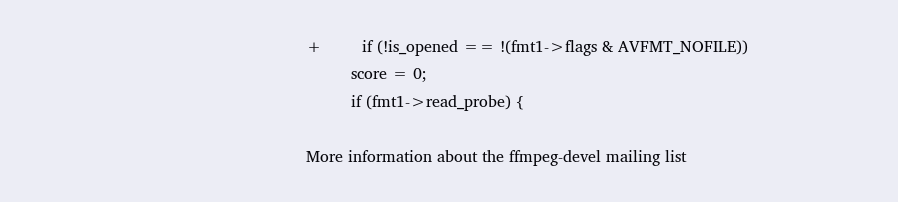+        if (!is_opened == !(fmt1->flags & AVFMT_NOFILE))
         score = 0;
         if (fmt1->read_probe) {

More information about the ffmpeg-devel mailing list